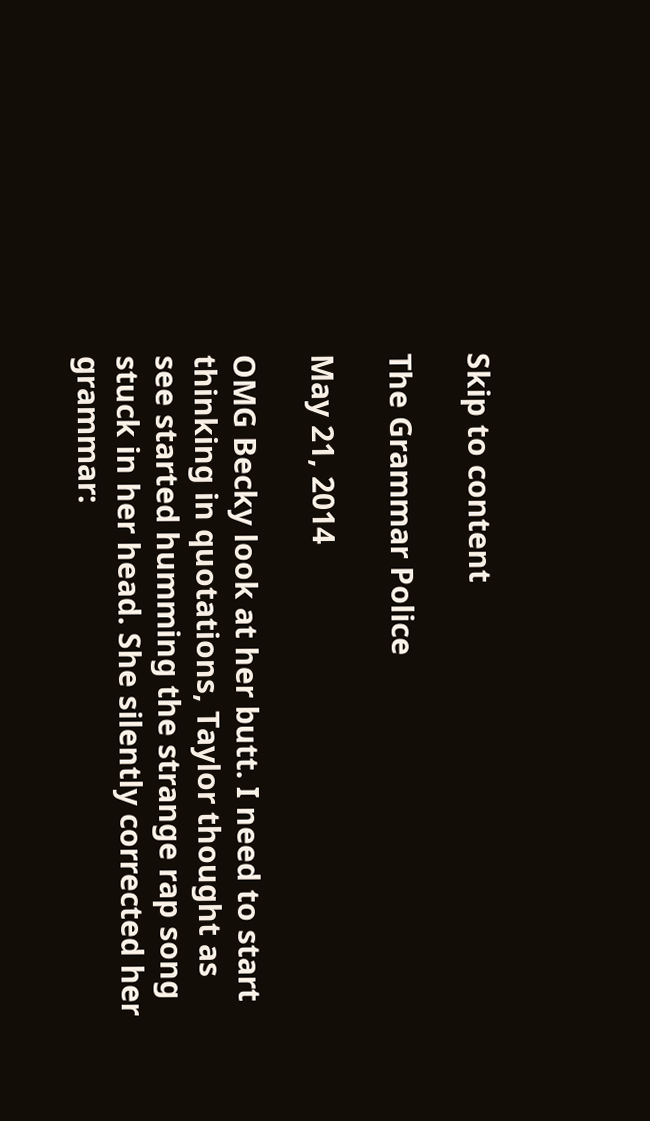Skip to content

The Grammar Police

May 21, 2014

OMG Becky look at her butt. I need to start thinking in quotations, Taylor thought as see started humming the strange rap song stuck in her head. She silently corrected her grammar: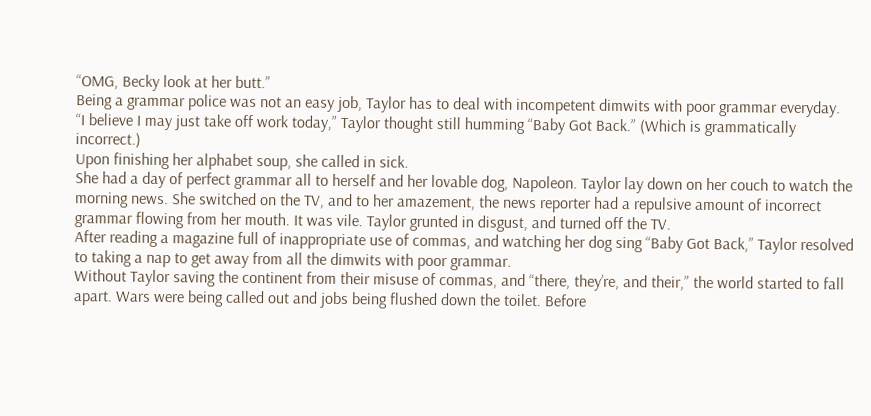“OMG, Becky look at her butt.”
Being a grammar police was not an easy job, Taylor has to deal with incompetent dimwits with poor grammar everyday.
“I believe I may just take off work today,” Taylor thought still humming “Baby Got Back.” (Which is grammatically incorrect.)
Upon finishing her alphabet soup, she called in sick.
She had a day of perfect grammar all to herself and her lovable dog, Napoleon. Taylor lay down on her couch to watch the morning news. She switched on the TV, and to her amazement, the news reporter had a repulsive amount of incorrect grammar flowing from her mouth. It was vile. Taylor grunted in disgust, and turned off the TV.
After reading a magazine full of inappropriate use of commas, and watching her dog sing “Baby Got Back,” Taylor resolved to taking a nap to get away from all the dimwits with poor grammar.
Without Taylor saving the continent from their misuse of commas, and “there, they’re, and their,” the world started to fall apart. Wars were being called out and jobs being flushed down the toilet. Before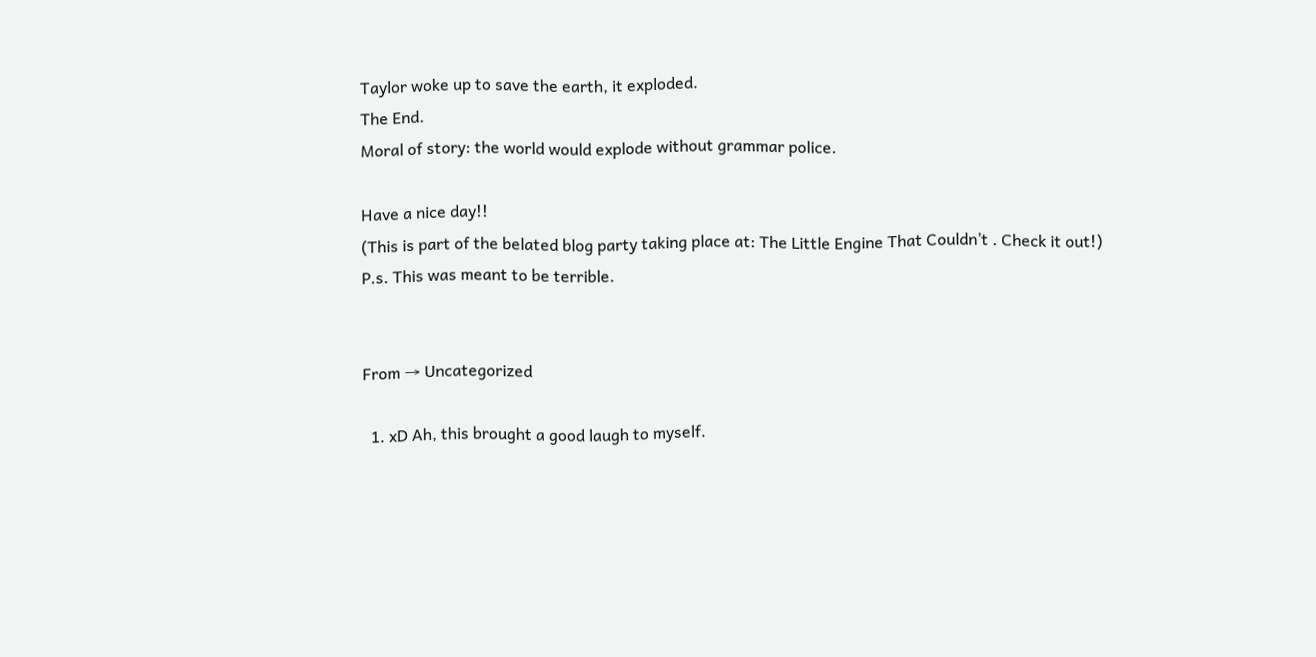Taylor woke up to save the earth, it exploded.
The End.
Moral of story: the world would explode without grammar police.

Have a nice day!!
(This is part of the belated blog party taking place at: The Little Engine That Couldn’t . Check it out!)
P.s. This was meant to be terrible.


From → Uncategorized

  1. xD Ah, this brought a good laugh to myself.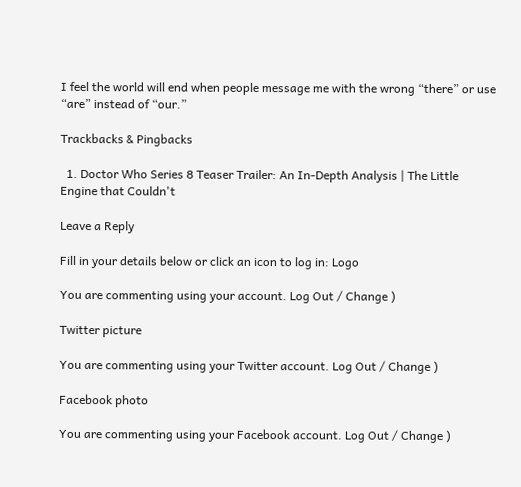I feel the world will end when people message me with the wrong “there” or use “are” instead of “our.”

Trackbacks & Pingbacks

  1. Doctor Who Series 8 Teaser Trailer: An In-Depth Analysis | The Little Engine that Couldn't

Leave a Reply

Fill in your details below or click an icon to log in: Logo

You are commenting using your account. Log Out / Change )

Twitter picture

You are commenting using your Twitter account. Log Out / Change )

Facebook photo

You are commenting using your Facebook account. Log Out / Change )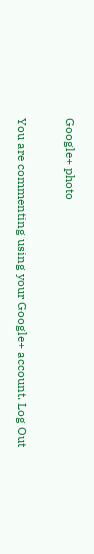Google+ photo

You are commenting using your Google+ account. Log Out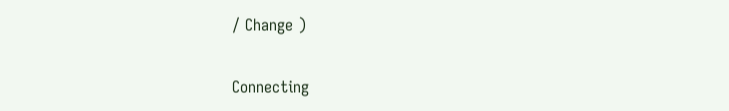/ Change )

Connecting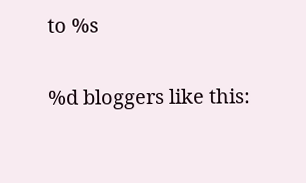to %s

%d bloggers like this: